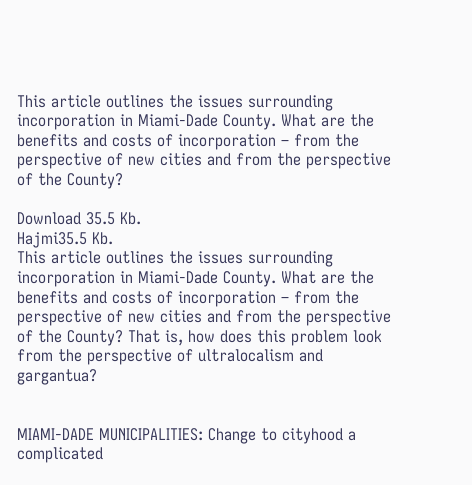This article outlines the issues surrounding incorporation in Miami-Dade County. What are the benefits and costs of incorporation – from the perspective of new cities and from the perspective of the County?

Download 35.5 Kb.
Hajmi35.5 Kb.
This article outlines the issues surrounding incorporation in Miami-Dade County. What are the benefits and costs of incorporation – from the perspective of new cities and from the perspective of the County? That is, how does this problem look from the perspective of ultralocalism and gargantua?


MIAMI-DADE MUNICIPALITIES: Change to cityhood a complicated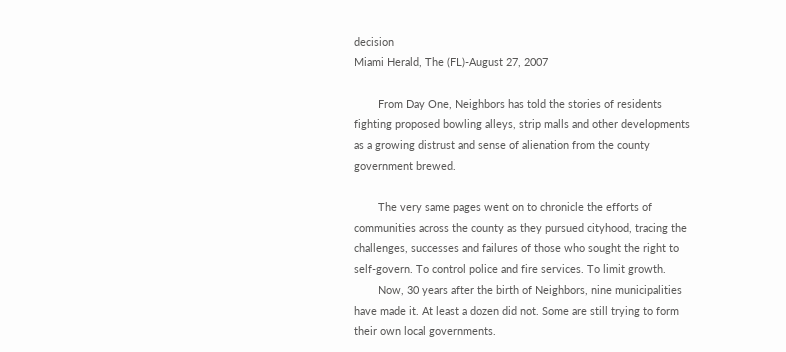decision
Miami Herald, The (FL)-August 27, 2007

        From Day One, Neighbors has told the stories of residents fighting proposed bowling alleys, strip malls and other developments as a growing distrust and sense of alienation from the county government brewed.

        The very same pages went on to chronicle the efforts of communities across the county as they pursued cityhood, tracing the challenges, successes and failures of those who sought the right to self-govern. To control police and fire services. To limit growth.
        Now, 30 years after the birth of Neighbors, nine municipalities have made it. At least a dozen did not. Some are still trying to form their own local governments.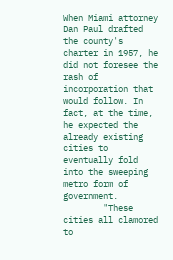When Miami attorney Dan Paul drafted the county's charter in 1957, he did not foresee the rash of incorporation that would follow. In fact, at the time, he expected the already existing cities to eventually fold into the sweeping metro form of government.
        "These cities all clamored to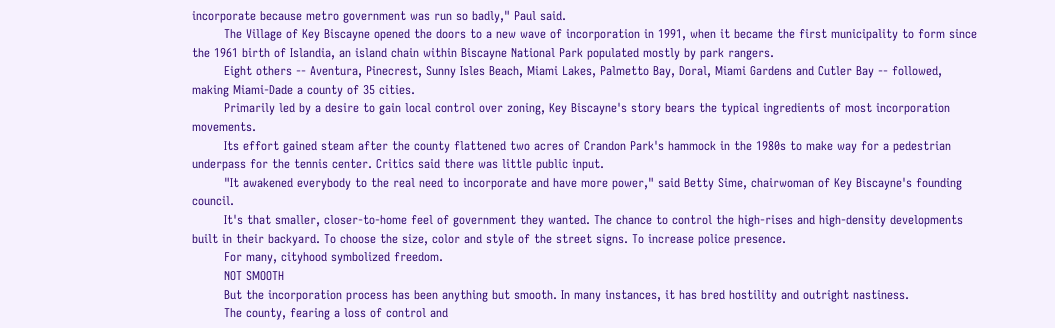incorporate because metro government was run so badly," Paul said.
        The Village of Key Biscayne opened the doors to a new wave of incorporation in 1991, when it became the first municipality to form since the 1961 birth of Islandia, an island chain within Biscayne National Park populated mostly by park rangers.
        Eight others -- Aventura, Pinecrest, Sunny Isles Beach, Miami Lakes, Palmetto Bay, Doral, Miami Gardens and Cutler Bay -- followed, making Miami-Dade a county of 35 cities.
        Primarily led by a desire to gain local control over zoning, Key Biscayne's story bears the typical ingredients of most incorporation movements.
        Its effort gained steam after the county flattened two acres of Crandon Park's hammock in the 1980s to make way for a pedestrian underpass for the tennis center. Critics said there was little public input.
        "It awakened everybody to the real need to incorporate and have more power," said Betty Sime, chairwoman of Key Biscayne's founding council.
        It's that smaller, closer-to-home feel of government they wanted. The chance to control the high-rises and high-density developments built in their backyard. To choose the size, color and style of the street signs. To increase police presence.
        For many, cityhood symbolized freedom.
        NOT SMOOTH
        But the incorporation process has been anything but smooth. In many instances, it has bred hostility and outright nastiness.
        The county, fearing a loss of control and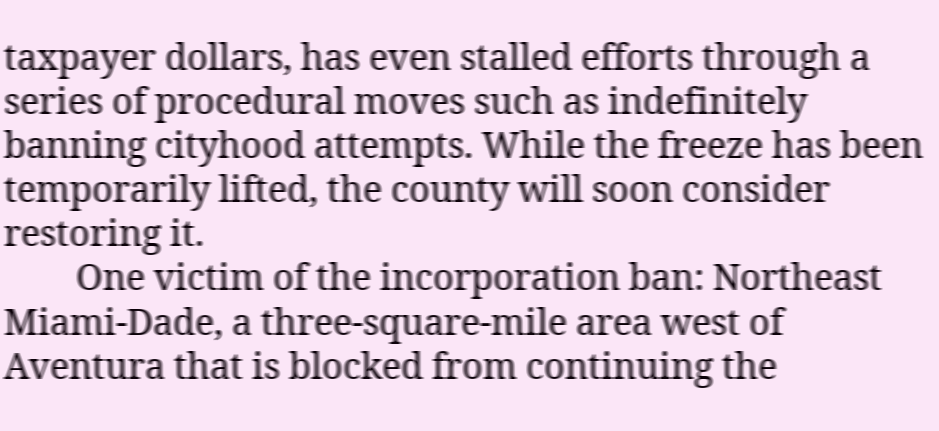taxpayer dollars, has even stalled efforts through a series of procedural moves such as indefinitely banning cityhood attempts. While the freeze has been temporarily lifted, the county will soon consider restoring it.
        One victim of the incorporation ban: Northeast Miami-Dade, a three-square-mile area west of Aventura that is blocked from continuing the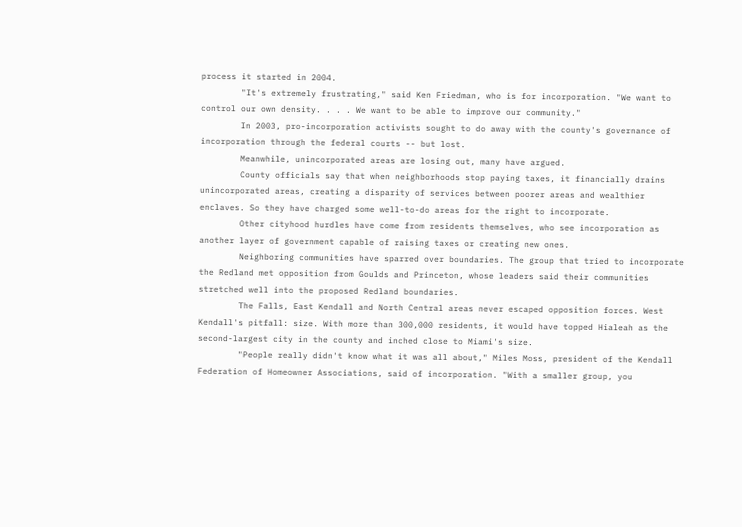process it started in 2004.
        "It's extremely frustrating," said Ken Friedman, who is for incorporation. "We want to control our own density. . . . We want to be able to improve our community."
        In 2003, pro-incorporation activists sought to do away with the county's governance of incorporation through the federal courts -- but lost.
        Meanwhile, unincorporated areas are losing out, many have argued.
        County officials say that when neighborhoods stop paying taxes, it financially drains unincorporated areas, creating a disparity of services between poorer areas and wealthier enclaves. So they have charged some well-to-do areas for the right to incorporate.
        Other cityhood hurdles have come from residents themselves, who see incorporation as another layer of government capable of raising taxes or creating new ones.
        Neighboring communities have sparred over boundaries. The group that tried to incorporate the Redland met opposition from Goulds and Princeton, whose leaders said their communities stretched well into the proposed Redland boundaries.
        The Falls, East Kendall and North Central areas never escaped opposition forces. West Kendall's pitfall: size. With more than 300,000 residents, it would have topped Hialeah as the second-largest city in the county and inched close to Miami's size.
        "People really didn't know what it was all about," Miles Moss, president of the Kendall Federation of Homeowner Associations, said of incorporation. "With a smaller group, you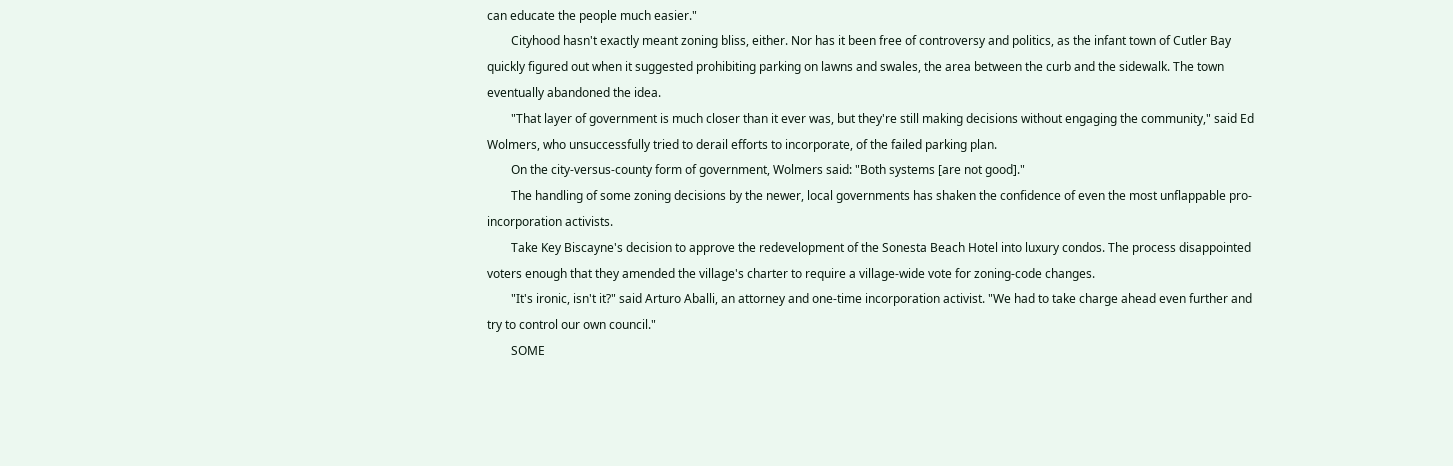can educate the people much easier."
        Cityhood hasn't exactly meant zoning bliss, either. Nor has it been free of controversy and politics, as the infant town of Cutler Bay quickly figured out when it suggested prohibiting parking on lawns and swales, the area between the curb and the sidewalk. The town eventually abandoned the idea.
        "That layer of government is much closer than it ever was, but they're still making decisions without engaging the community," said Ed Wolmers, who unsuccessfully tried to derail efforts to incorporate, of the failed parking plan.
        On the city-versus-county form of government, Wolmers said: "Both systems [are not good]."
        The handling of some zoning decisions by the newer, local governments has shaken the confidence of even the most unflappable pro-incorporation activists.
        Take Key Biscayne's decision to approve the redevelopment of the Sonesta Beach Hotel into luxury condos. The process disappointed voters enough that they amended the village's charter to require a village-wide vote for zoning-code changes.
        "It's ironic, isn't it?" said Arturo Aballi, an attorney and one-time incorporation activist. "We had to take charge ahead even further and try to control our own council."
        SOME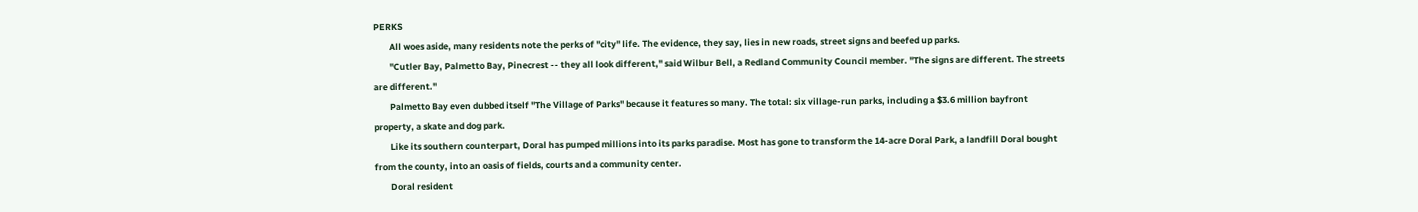PERKS
        All woes aside, many residents note the perks of "city" life. The evidence, they say, lies in new roads, street signs and beefed up parks.
        "Cutler Bay, Palmetto Bay, Pinecrest -- they all look different," said Wilbur Bell, a Redland Community Council member. "The signs are different. The streets are different."
        Palmetto Bay even dubbed itself "The Village of Parks" because it features so many. The total: six village-run parks, including a $3.6 million bayfront property, a skate and dog park.
        Like its southern counterpart, Doral has pumped millions into its parks paradise. Most has gone to transform the 14-acre Doral Park, a landfill Doral bought from the county, into an oasis of fields, courts and a community center.
        Doral resident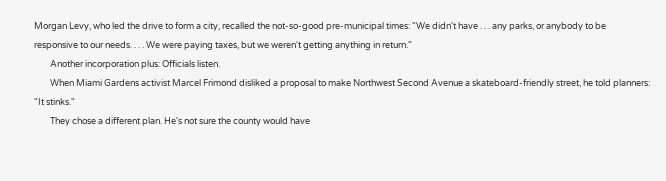Morgan Levy, who led the drive to form a city, recalled the not-so-good pre-municipal times: "We didn't have . . . any parks, or anybody to be responsive to our needs. . . . We were paying taxes, but we weren't getting anything in return."
        Another incorporation plus: Officials listen.
        When Miami Gardens activist Marcel Frimond disliked a proposal to make Northwest Second Avenue a skateboard-friendly street, he told planners: "It stinks."
        They chose a different plan. He's not sure the county would have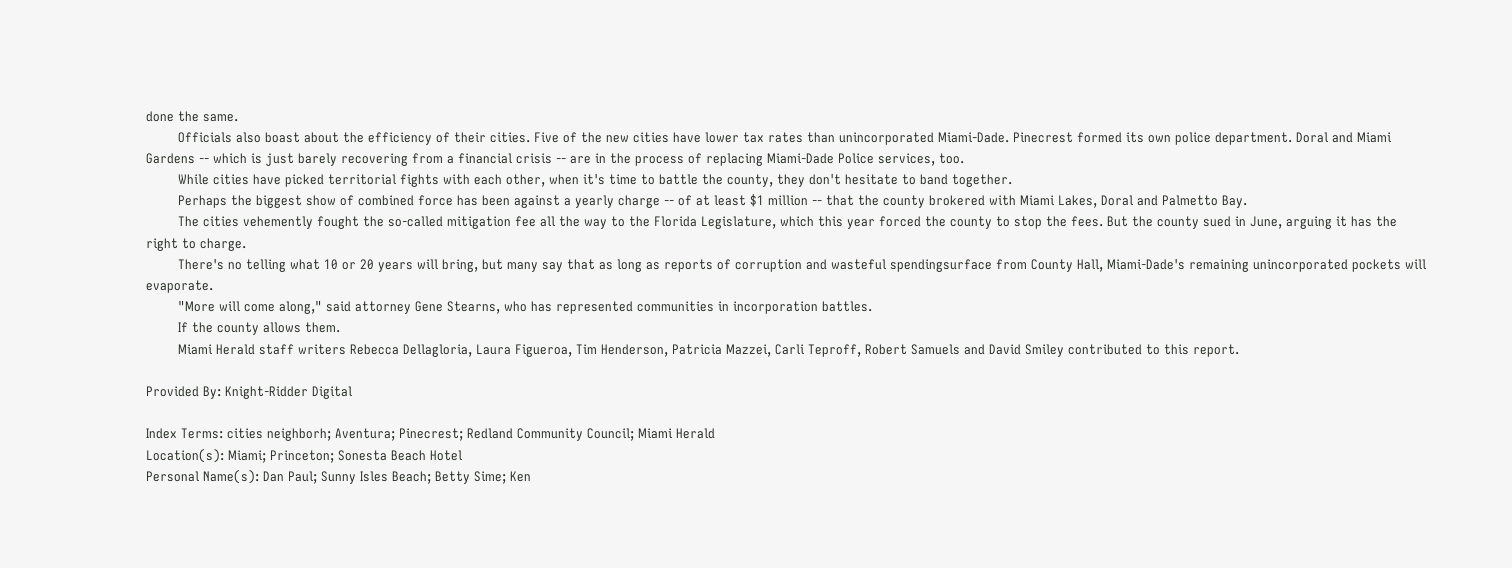done the same.
        Officials also boast about the efficiency of their cities. Five of the new cities have lower tax rates than unincorporated Miami-Dade. Pinecrest formed its own police department. Doral and Miami Gardens -- which is just barely recovering from a financial crisis -- are in the process of replacing Miami-Dade Police services, too.
        While cities have picked territorial fights with each other, when it's time to battle the county, they don't hesitate to band together.
        Perhaps the biggest show of combined force has been against a yearly charge -- of at least $1 million -- that the county brokered with Miami Lakes, Doral and Palmetto Bay.
        The cities vehemently fought the so-called mitigation fee all the way to the Florida Legislature, which this year forced the county to stop the fees. But the county sued in June, arguing it has the right to charge.
        There's no telling what 10 or 20 years will bring, but many say that as long as reports of corruption and wasteful spendingsurface from County Hall, Miami-Dade's remaining unincorporated pockets will evaporate.
        "More will come along," said attorney Gene Stearns, who has represented communities in incorporation battles.
        If the county allows them.
        Miami Herald staff writers Rebecca Dellagloria, Laura Figueroa, Tim Henderson, Patricia Mazzei, Carli Teproff, Robert Samuels and David Smiley contributed to this report.

Provided By: Knight-Ridder Digital

Index Terms: cities neighborh; Aventura; Pinecrest; Redland Community Council; Miami Herald
Location(s): Miami; Princeton; Sonesta Beach Hotel
Personal Name(s): Dan Paul; Sunny Isles Beach; Betty Sime; Ken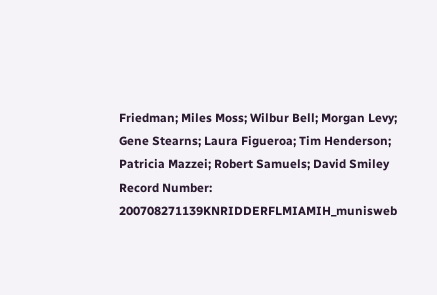Friedman; Miles Moss; Wilbur Bell; Morgan Levy; Gene Stearns; Laura Figueroa; Tim Henderson; Patricia Mazzei; Robert Samuels; David Smiley
Record Number: 200708271139KNRIDDERFLMIAMIH_munisweb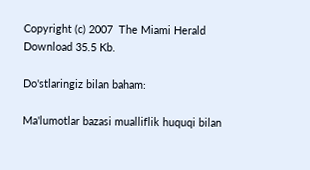Copyright (c) 2007  The Miami Herald
Download 35.5 Kb.

Do'stlaringiz bilan baham:

Ma'lumotlar bazasi mualliflik huquqi bilan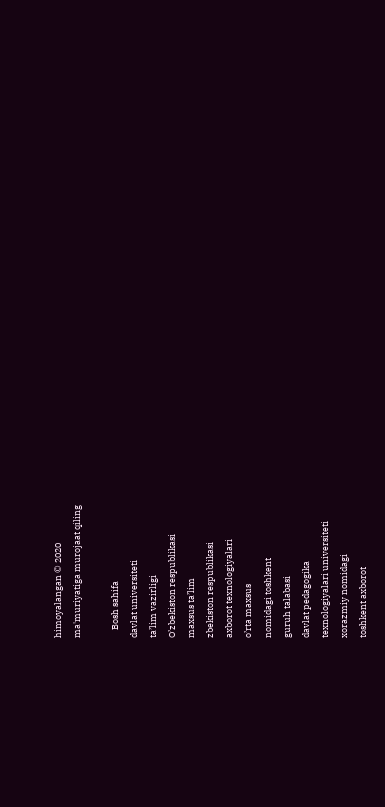himoyalangan © 2020
ma'muriyatiga murojaat qiling

    Bosh sahifa
davlat universiteti
ta’lim vazirligi
O’zbekiston respublikasi
maxsus ta’lim
zbekiston respublikasi
axborot texnologiyalari
o’rta maxsus
nomidagi toshkent
guruh talabasi
davlat pedagogika
texnologiyalari universiteti
xorazmiy nomidagi
toshkent axborot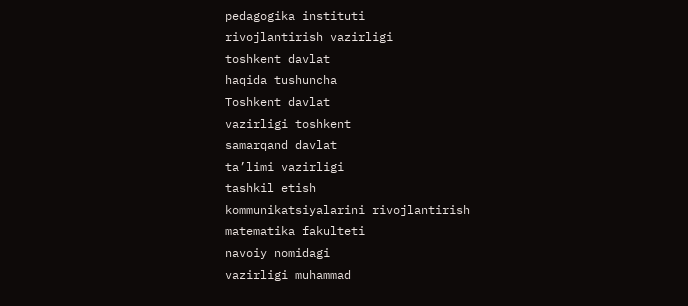pedagogika instituti
rivojlantirish vazirligi
toshkent davlat
haqida tushuncha
Toshkent davlat
vazirligi toshkent
samarqand davlat
ta’limi vazirligi
tashkil etish
kommunikatsiyalarini rivojlantirish
matematika fakulteti
navoiy nomidagi
vazirligi muhammad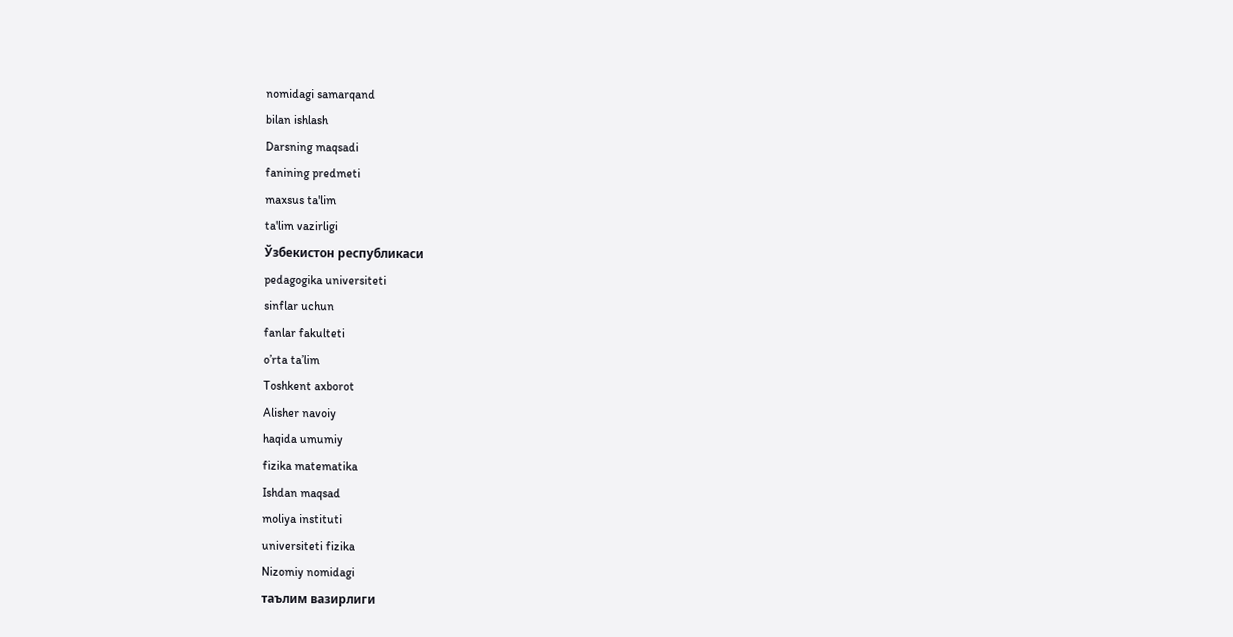nomidagi samarqand
bilan ishlash
Darsning maqsadi
fanining predmeti
maxsus ta'lim
ta'lim vazirligi
Ўзбекистон республикаси
pedagogika universiteti
sinflar uchun
fanlar fakulteti
o’rta ta’lim
Toshkent axborot
Alisher navoiy
haqida umumiy
fizika matematika
Ishdan maqsad
moliya instituti
universiteti fizika
Nizomiy nomidagi
таълим вазирлиги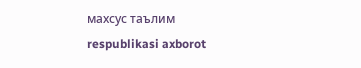махсус таълим
respublikasi axborot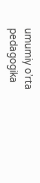umumiy o’rta
pedagogika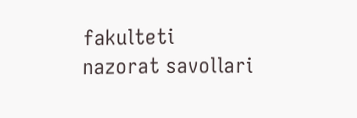fakulteti
nazorat savollari